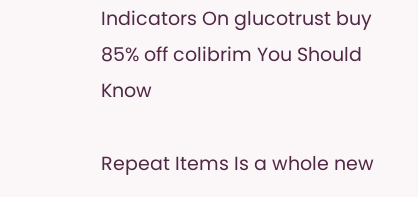Indicators On glucotrust buy 85% off colibrim You Should Know

Repeat Items Is a whole new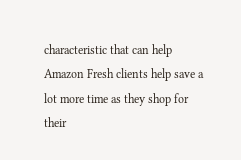characteristic that can help Amazon Fresh clients help save a lot more time as they shop for their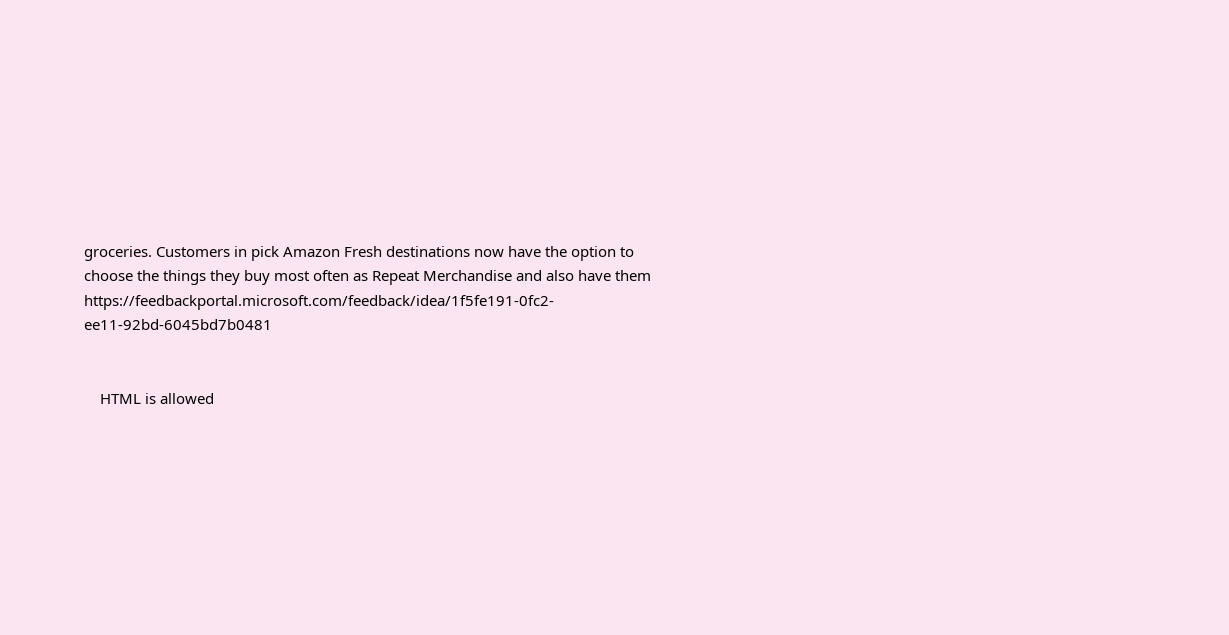groceries. Customers in pick Amazon Fresh destinations now have the option to choose the things they buy most often as Repeat Merchandise and also have them https://feedbackportal.microsoft.com/feedback/idea/1f5fe191-0fc2-ee11-92bd-6045bd7b0481


    HTML is allowed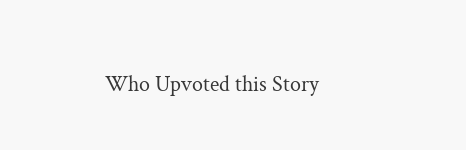Who Upvoted this Story